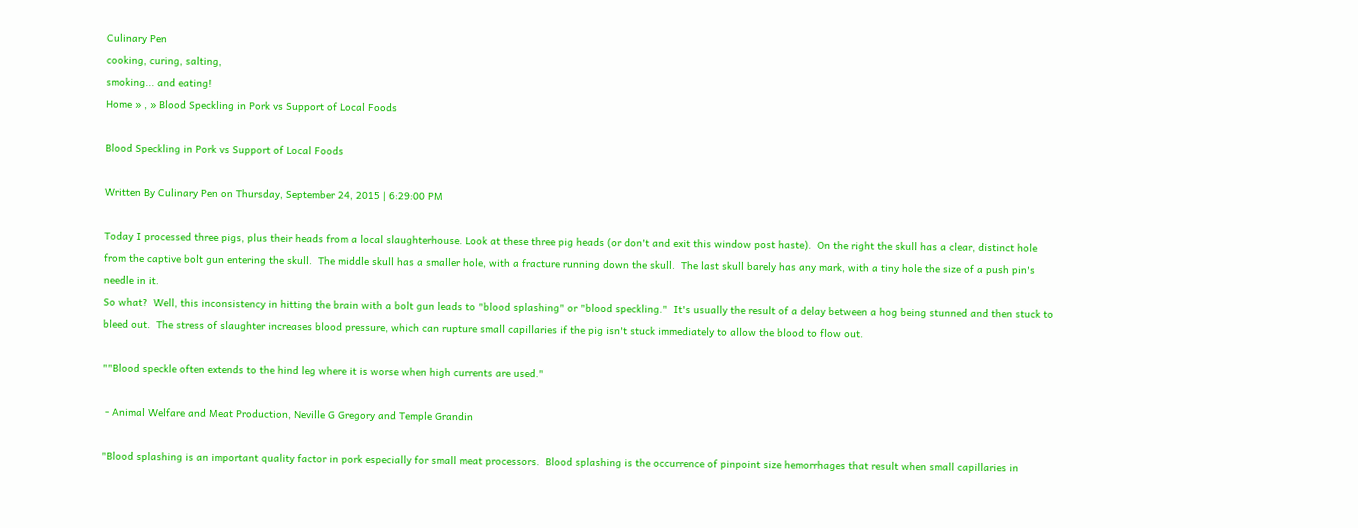Culinary Pen
cooking, curing, salting,
smoking... and eating!
Home » , » Blood Speckling in Pork vs Support of Local Foods

Blood Speckling in Pork vs Support of Local Foods

Written By Culinary Pen on Thursday, September 24, 2015 | 6:29:00 PM

Today I processed three pigs, plus their heads from a local slaughterhouse. Look at these three pig heads (or don't and exit this window post haste).  On the right the skull has a clear, distinct hole from the captive bolt gun entering the skull.  The middle skull has a smaller hole, with a fracture running down the skull.  The last skull barely has any mark, with a tiny hole the size of a push pin's needle in it.
So what?  Well, this inconsistency in hitting the brain with a bolt gun leads to "blood splashing" or "blood speckling."  It's usually the result of a delay between a hog being stunned and then stuck to bleed out.  The stress of slaughter increases blood pressure, which can rupture small capillaries if the pig isn't stuck immediately to allow the blood to flow out.

""Blood speckle often extends to the hind leg where it is worse when high currents are used."

 - Animal Welfare and Meat Production, Neville G Gregory and Temple Grandin

"Blood splashing is an important quality factor in pork especially for small meat processors.  Blood splashing is the occurrence of pinpoint size hemorrhages that result when small capillaries in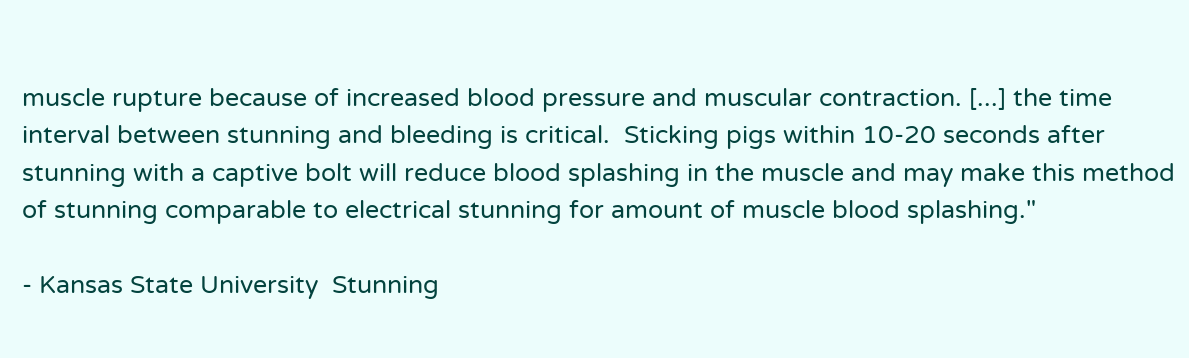muscle rupture because of increased blood pressure and muscular contraction. [...] the time interval between stunning and bleeding is critical.  Sticking pigs within 10-20 seconds after stunning with a captive bolt will reduce blood splashing in the muscle and may make this method of stunning comparable to electrical stunning for amount of muscle blood splashing."

- Kansas State University  Stunning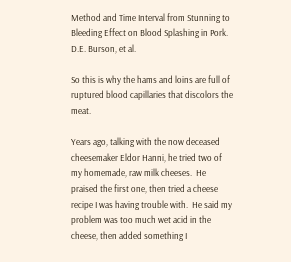Method and Time Interval from Stunning to Bleeding Effect on Blood Splashing in Pork.  D.E. Burson, et al.

So this is why the hams and loins are full of ruptured blood capillaries that discolors the meat.

Years ago, talking with the now deceased cheesemaker Eldor Hanni, he tried two of my homemade, raw milk cheeses.  He praised the first one, then tried a cheese recipe I was having trouble with.  He said my problem was too much wet acid in the cheese, then added something I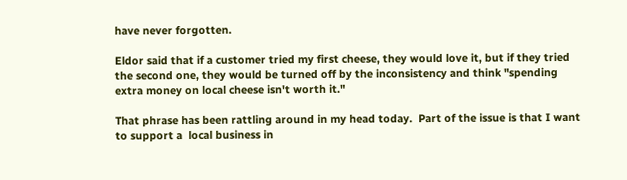have never forgotten.

Eldor said that if a customer tried my first cheese, they would love it, but if they tried the second one, they would be turned off by the inconsistency and think "spending extra money on local cheese isn't worth it."

That phrase has been rattling around in my head today.  Part of the issue is that I want to support a  local business in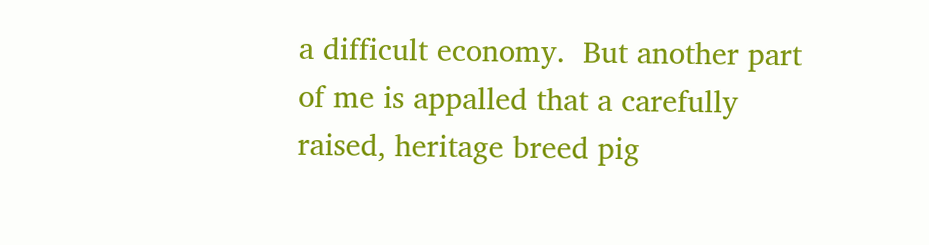a difficult economy.  But another part of me is appalled that a carefully raised, heritage breed pig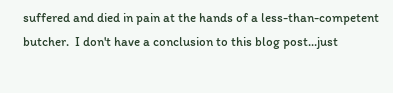suffered and died in pain at the hands of a less-than-competent butcher.  I don't have a conclusion to this blog post...just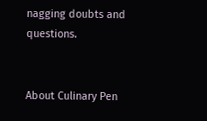nagging doubts and questions.


About Culinary Pen